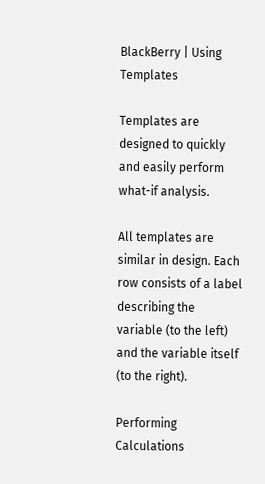BlackBerry | Using Templates

Templates are designed to quickly and easily perform what-if analysis.

All templates are similar in design. Each row consists of a label describing the variable (to the left) and the variable itself (to the right).

Performing Calculations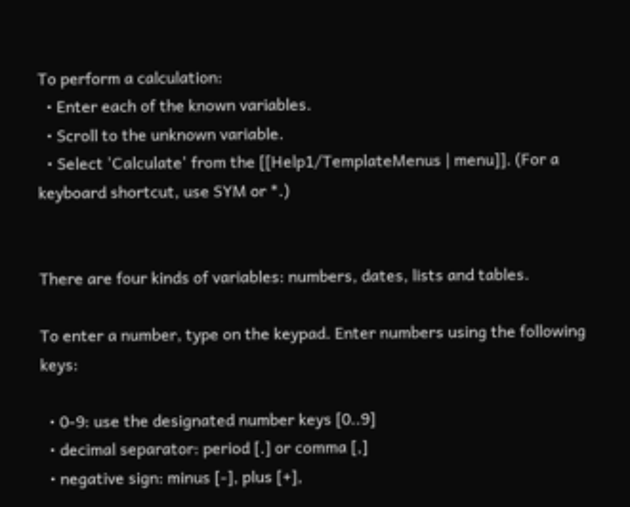To perform a calculation:
  • Enter each of the known variables.
  • Scroll to the unknown variable.
  • Select 'Calculate' from the [[Help1/TemplateMenus | menu]]. (For a keyboard shortcut, use SYM or *.)


There are four kinds of variables: numbers, dates, lists and tables.

To enter a number, type on the keypad. Enter numbers using the following keys:

  • 0-9: use the designated number keys [0..9]
  • decimal separator: period [.] or comma [,]
  • negative sign: minus [-], plus [+],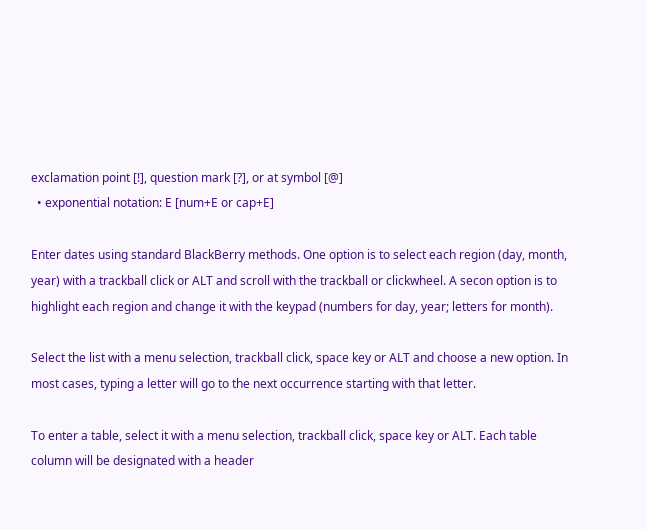exclamation point [!], question mark [?], or at symbol [@]
  • exponential notation: E [num+E or cap+E]

Enter dates using standard BlackBerry methods. One option is to select each region (day, month, year) with a trackball click or ALT and scroll with the trackball or clickwheel. A secon option is to highlight each region and change it with the keypad (numbers for day, year; letters for month).

Select the list with a menu selection, trackball click, space key or ALT and choose a new option. In most cases, typing a letter will go to the next occurrence starting with that letter.

To enter a table, select it with a menu selection, trackball click, space key or ALT. Each table column will be designated with a header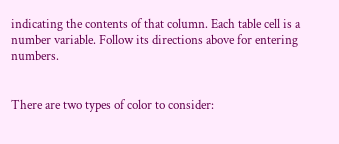indicating the contents of that column. Each table cell is a number variable. Follow its directions above for entering numbers.


There are two types of color to consider: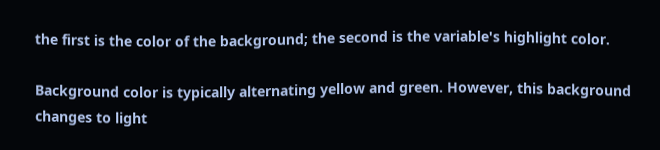the first is the color of the background; the second is the variable's highlight color.

Background color is typically alternating yellow and green. However, this background changes to light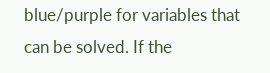blue/purple for variables that can be solved. If the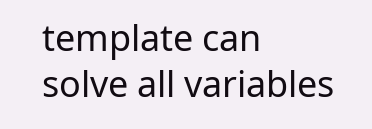template can solve all variables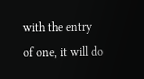with the entry of one, it will do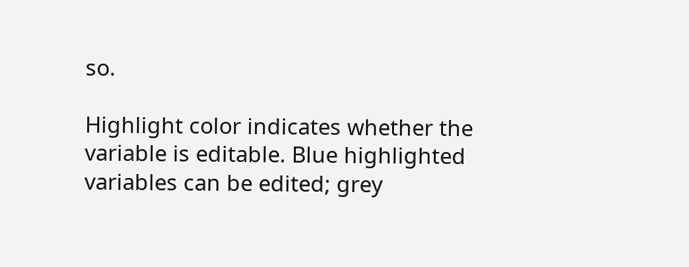so.

Highlight color indicates whether the variable is editable. Blue highlighted variables can be edited; grey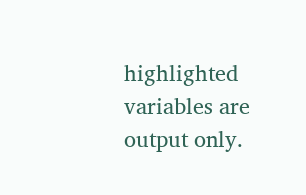highlighted variables are output only.